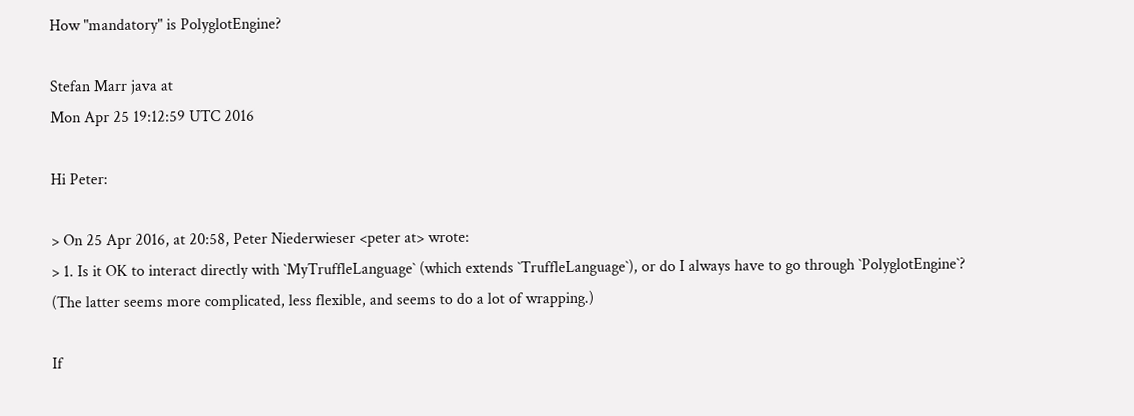How "mandatory" is PolyglotEngine?

Stefan Marr java at
Mon Apr 25 19:12:59 UTC 2016

Hi Peter:

> On 25 Apr 2016, at 20:58, Peter Niederwieser <peter at> wrote:
> 1. Is it OK to interact directly with `MyTruffleLanguage` (which extends `TruffleLanguage`), or do I always have to go through `PolyglotEngine`? (The latter seems more complicated, less flexible, and seems to do a lot of wrapping.)

If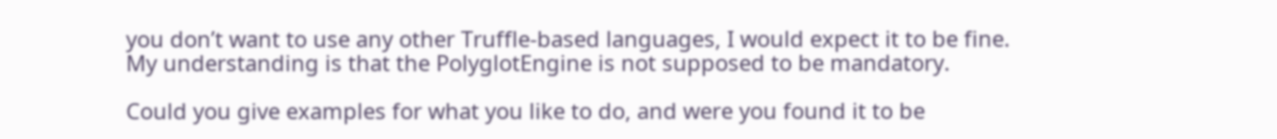you don’t want to use any other Truffle-based languages, I would expect it to be fine.
My understanding is that the PolyglotEngine is not supposed to be mandatory.

Could you give examples for what you like to do, and were you found it to be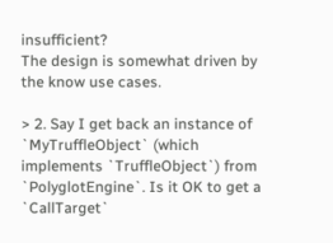insufficient?
The design is somewhat driven by the know use cases.

> 2. Say I get back an instance of `MyTruffleObject` (which implements `TruffleObject`) from `PolyglotEngine`. Is it OK to get a `CallTarget`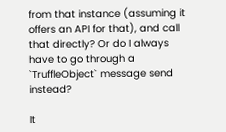from that instance (assuming it offers an API for that), and call that directly? Or do I always have to go through a `TruffleObject` message send instead?

It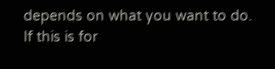depends on what you want to do.
If this is for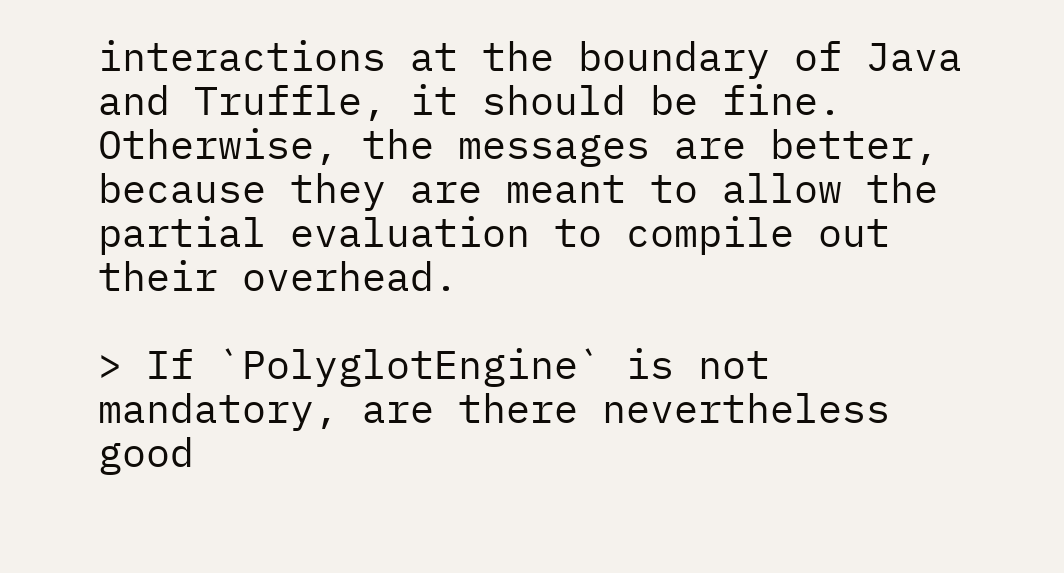interactions at the boundary of Java and Truffle, it should be fine. Otherwise, the messages are better, because they are meant to allow the partial evaluation to compile out their overhead.

> If `PolyglotEngine` is not mandatory, are there nevertheless good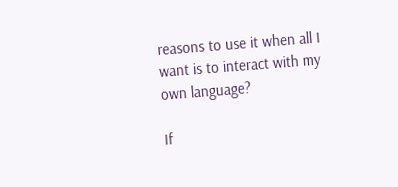reasons to use it when all I want is to interact with my own language?

If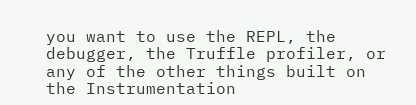you want to use the REPL, the debugger, the Truffle profiler, or any of the other things built on the Instrumentation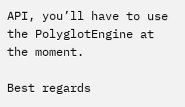API, you’ll have to use the PolyglotEngine at the moment.

Best regards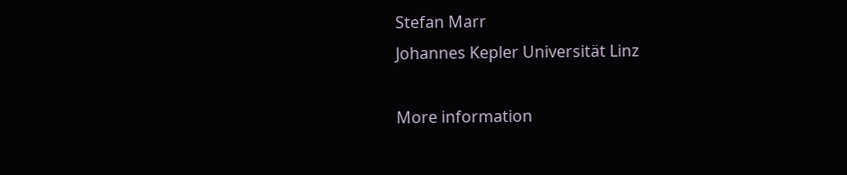Stefan Marr
Johannes Kepler Universität Linz

More information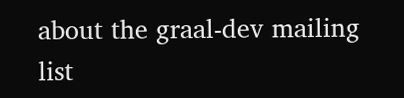about the graal-dev mailing list